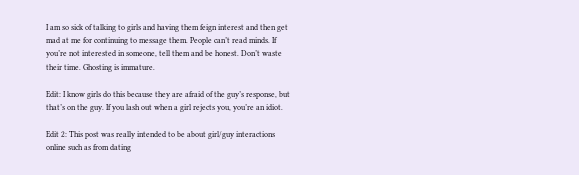I am so sick of talking to girls and having them feign interest and then get mad at me for continuing to message them. People can’t read minds. If you’re not interested in someone, tell them and be honest. Don’t waste their time. Ghosting is immature.

Edit: I know girls do this because they are afraid of the guy’s response, but that’s on the guy. If you lash out when a girl rejects you, you’re an idiot.

Edit 2: This post was really intended to be about girl/guy interactions online such as from dating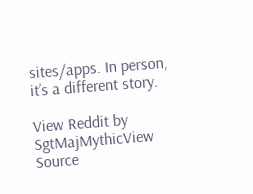sites/apps. In person, it’s a different story.

View Reddit by SgtMajMythicView Source